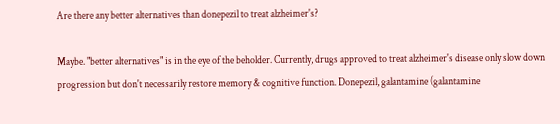Are there any better alternatives than donepezil to treat alzheimer's?

Maybe. "better alternatives" is in the eye of the beholder. Currently, drugs approved to treat alzheimer's disease only slow down progression but don't necessarily restore memory & cognitive function. Donepezil, galantamine (galantamine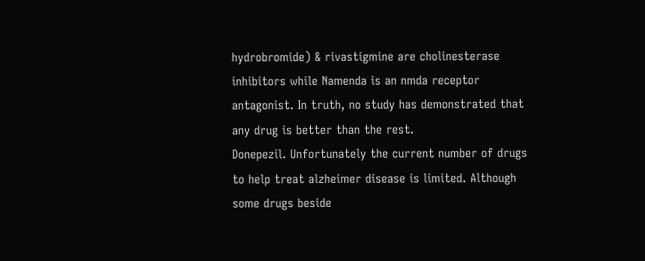hydrobromide) & rivastigmine are cholinesterase inhibitors while Namenda is an nmda receptor antagonist. In truth, no study has demonstrated that any drug is better than the rest.
Donepezil. Unfortunately the current number of drugs to help treat alzheimer disease is limited. Although some drugs beside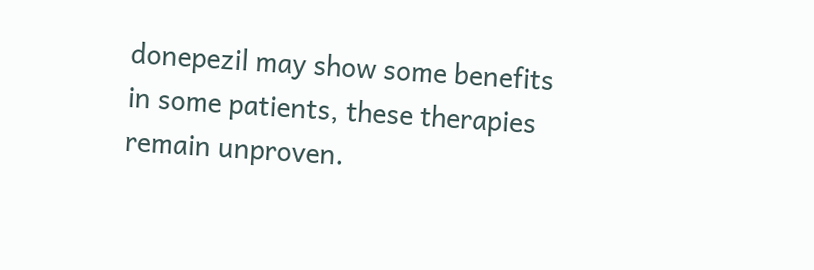donepezil may show some benefits in some patients, these therapies remain unproven.